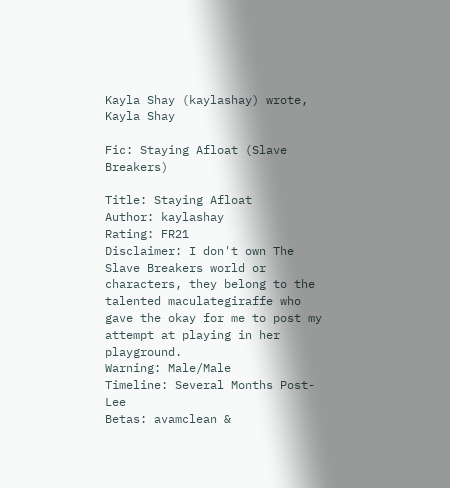Kayla Shay (kaylashay) wrote,
Kayla Shay

Fic: Staying Afloat (Slave Breakers)

Title: Staying Afloat
Author: kaylashay
Rating: FR21
Disclaimer: I don't own The Slave Breakers world or characters, they belong to the talented maculategiraffe who gave the okay for me to post my attempt at playing in her playground.
Warning: Male/Male
Timeline: Several Months Post-Lee
Betas: avamclean &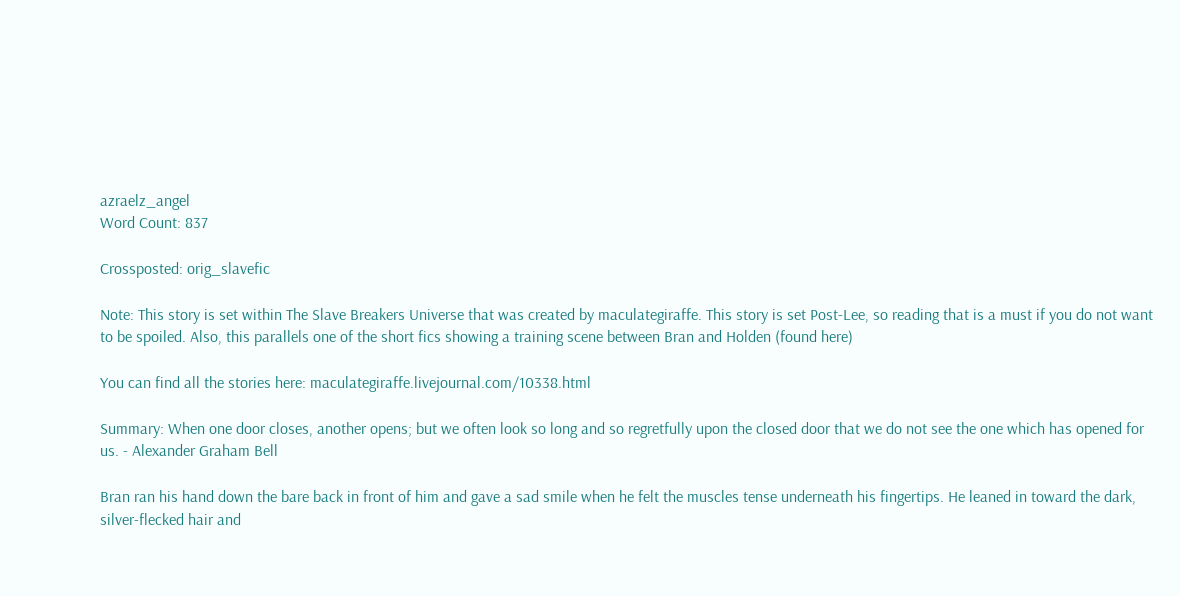azraelz_angel
Word Count: 837

Crossposted: orig_slavefic

Note: This story is set within The Slave Breakers Universe that was created by maculategiraffe. This story is set Post-Lee, so reading that is a must if you do not want to be spoiled. Also, this parallels one of the short fics showing a training scene between Bran and Holden (found here)

You can find all the stories here: maculategiraffe.livejournal.com/10338.html

Summary: When one door closes, another opens; but we often look so long and so regretfully upon the closed door that we do not see the one which has opened for us. - Alexander Graham Bell

Bran ran his hand down the bare back in front of him and gave a sad smile when he felt the muscles tense underneath his fingertips. He leaned in toward the dark, silver-flecked hair and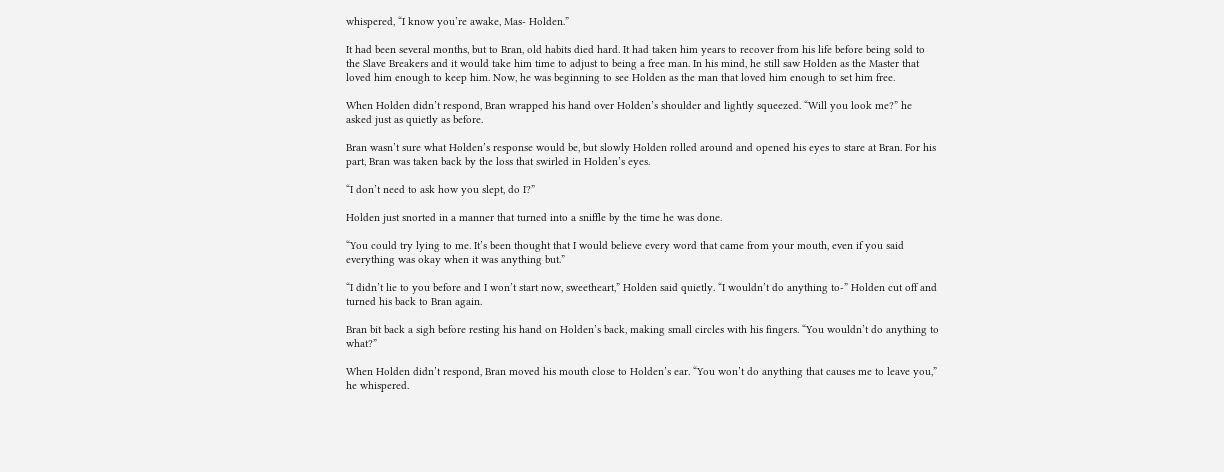whispered, “I know you’re awake, Mas- Holden.”

It had been several months, but to Bran, old habits died hard. It had taken him years to recover from his life before being sold to the Slave Breakers and it would take him time to adjust to being a free man. In his mind, he still saw Holden as the Master that loved him enough to keep him. Now, he was beginning to see Holden as the man that loved him enough to set him free.

When Holden didn’t respond, Bran wrapped his hand over Holden’s shoulder and lightly squeezed. “Will you look me?” he asked just as quietly as before.

Bran wasn’t sure what Holden’s response would be, but slowly Holden rolled around and opened his eyes to stare at Bran. For his part, Bran was taken back by the loss that swirled in Holden’s eyes.

“I don’t need to ask how you slept, do I?”

Holden just snorted in a manner that turned into a sniffle by the time he was done.

“You could try lying to me. It’s been thought that I would believe every word that came from your mouth, even if you said everything was okay when it was anything but.”

“I didn’t lie to you before and I won’t start now, sweetheart,” Holden said quietly. “I wouldn’t do anything to-” Holden cut off and turned his back to Bran again.

Bran bit back a sigh before resting his hand on Holden’s back, making small circles with his fingers. “You wouldn’t do anything to what?”

When Holden didn’t respond, Bran moved his mouth close to Holden’s ear. “You won’t do anything that causes me to leave you,” he whispered.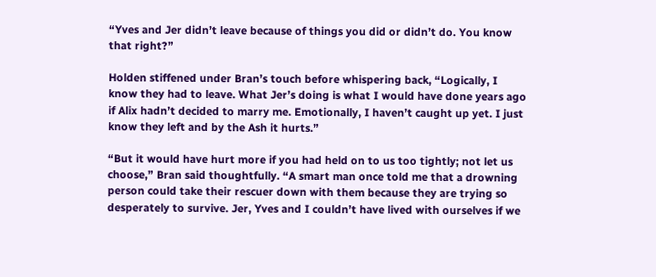“Yves and Jer didn’t leave because of things you did or didn’t do. You know that right?”

Holden stiffened under Bran’s touch before whispering back, “Logically, I know they had to leave. What Jer’s doing is what I would have done years ago if Alix hadn’t decided to marry me. Emotionally, I haven’t caught up yet. I just know they left and by the Ash it hurts.”

“But it would have hurt more if you had held on to us too tightly; not let us choose,” Bran said thoughtfully. “A smart man once told me that a drowning person could take their rescuer down with them because they are trying so desperately to survive. Jer, Yves and I couldn’t have lived with ourselves if we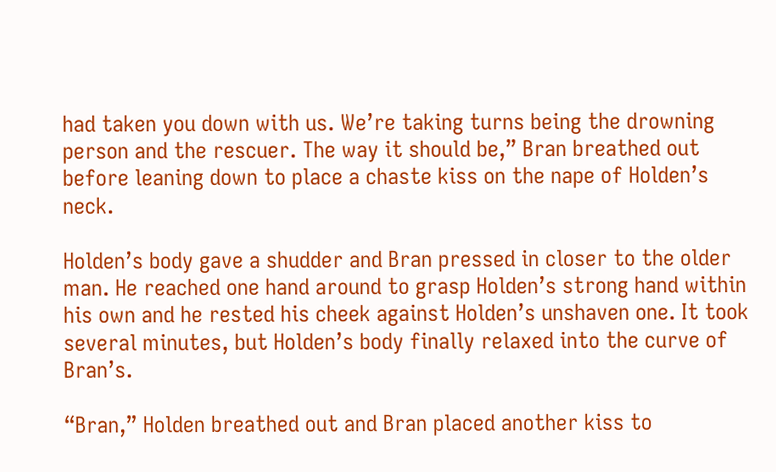had taken you down with us. We’re taking turns being the drowning person and the rescuer. The way it should be,” Bran breathed out before leaning down to place a chaste kiss on the nape of Holden’s neck.

Holden’s body gave a shudder and Bran pressed in closer to the older man. He reached one hand around to grasp Holden’s strong hand within his own and he rested his cheek against Holden’s unshaven one. It took several minutes, but Holden’s body finally relaxed into the curve of Bran’s.

“Bran,” Holden breathed out and Bran placed another kiss to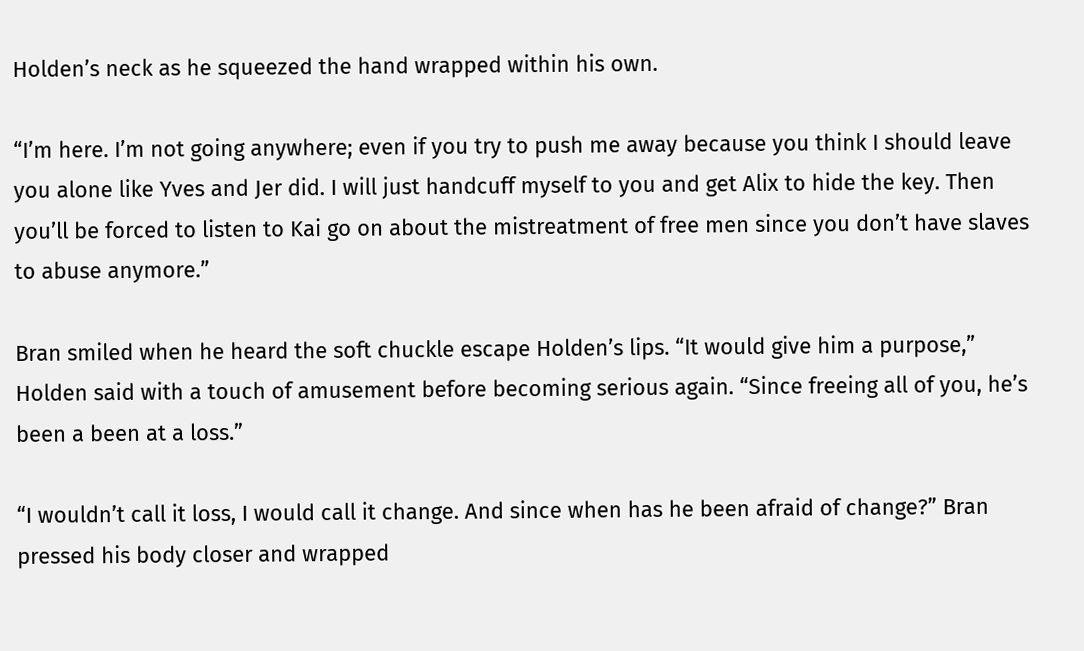Holden’s neck as he squeezed the hand wrapped within his own.

“I’m here. I’m not going anywhere; even if you try to push me away because you think I should leave you alone like Yves and Jer did. I will just handcuff myself to you and get Alix to hide the key. Then you’ll be forced to listen to Kai go on about the mistreatment of free men since you don’t have slaves to abuse anymore.”

Bran smiled when he heard the soft chuckle escape Holden’s lips. “It would give him a purpose,” Holden said with a touch of amusement before becoming serious again. “Since freeing all of you, he’s been a been at a loss.”

“I wouldn’t call it loss, I would call it change. And since when has he been afraid of change?” Bran pressed his body closer and wrapped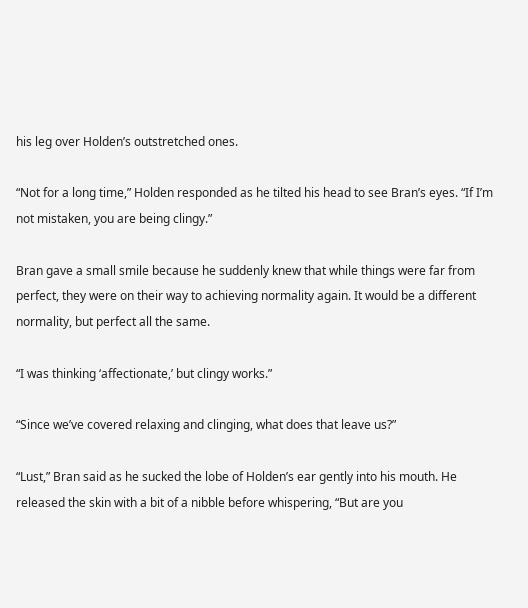his leg over Holden’s outstretched ones.

“Not for a long time,” Holden responded as he tilted his head to see Bran’s eyes. “If I’m not mistaken, you are being clingy.”

Bran gave a small smile because he suddenly knew that while things were far from perfect, they were on their way to achieving normality again. It would be a different normality, but perfect all the same.

“I was thinking ‘affectionate,’ but clingy works.”

“Since we’ve covered relaxing and clinging, what does that leave us?”

“Lust,” Bran said as he sucked the lobe of Holden’s ear gently into his mouth. He released the skin with a bit of a nibble before whispering, “But are you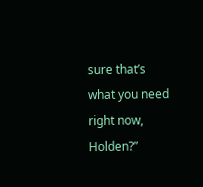sure that’s what you need right now, Holden?”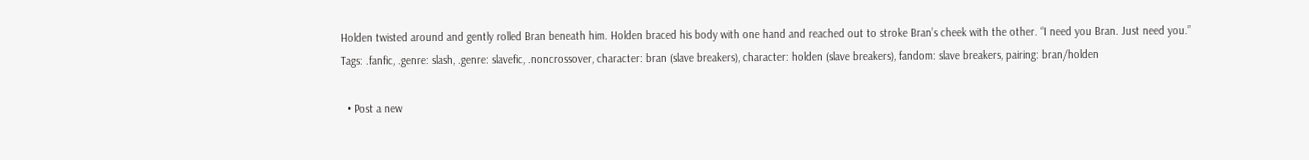Holden twisted around and gently rolled Bran beneath him. Holden braced his body with one hand and reached out to stroke Bran’s cheek with the other. “I need you Bran. Just need you.”
Tags: .fanfic, .genre: slash, .genre: slavefic, .noncrossover, character: bran (slave breakers), character: holden (slave breakers), fandom: slave breakers, pairing: bran/holden

  • Post a new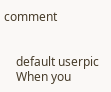comment


    default userpic
    When you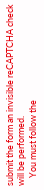submit the form an invisible reCAPTCHA check will be performed.
    You must follow the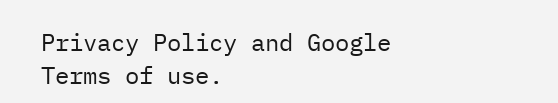Privacy Policy and Google Terms of use.